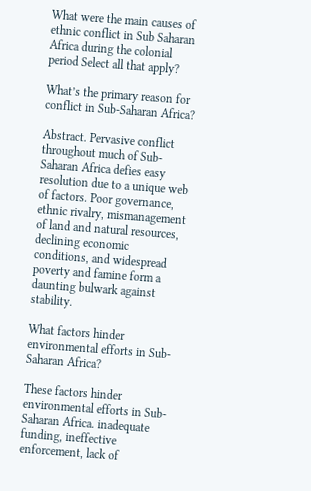What were the main causes of ethnic conflict in Sub Saharan Africa during the colonial period Select all that apply?

What’s the primary reason for conflict in Sub-Saharan Africa?

Abstract. Pervasive conflict throughout much of Sub-Saharan Africa defies easy resolution due to a unique web of factors. Poor governance, ethnic rivalry, mismanagement of land and natural resources, declining economic conditions, and widespread poverty and famine form a daunting bulwark against stability.

What factors hinder environmental efforts in Sub-Saharan Africa?

These factors hinder environmental efforts in Sub-Saharan Africa. inadequate funding, ineffective enforcement, lack of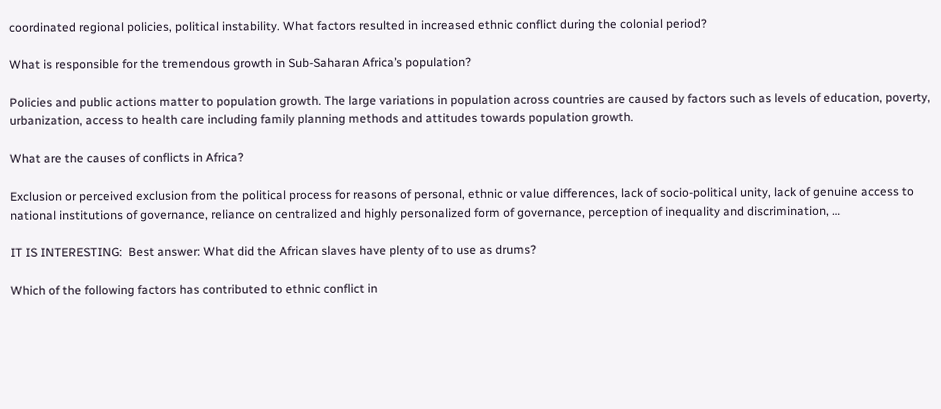coordinated regional policies, political instability. What factors resulted in increased ethnic conflict during the colonial period?

What is responsible for the tremendous growth in Sub-Saharan Africa’s population?

Policies and public actions matter to population growth. The large variations in population across countries are caused by factors such as levels of education, poverty, urbanization, access to health care including family planning methods and attitudes towards population growth.

What are the causes of conflicts in Africa?

Exclusion or perceived exclusion from the political process for reasons of personal, ethnic or value differences, lack of socio-political unity, lack of genuine access to national institutions of governance, reliance on centralized and highly personalized form of governance, perception of inequality and discrimination, …

IT IS INTERESTING:  Best answer: What did the African slaves have plenty of to use as drums?

Which of the following factors has contributed to ethnic conflict in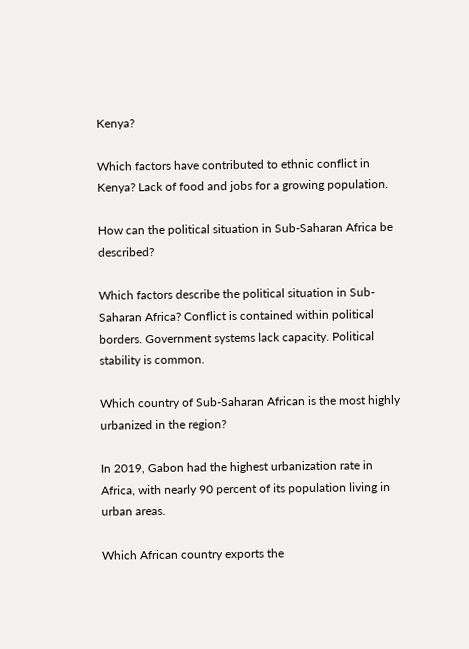Kenya?

Which factors have contributed to ethnic conflict in Kenya? Lack of food and jobs for a growing population.

How can the political situation in Sub-Saharan Africa be described?

Which factors describe the political situation in Sub-Saharan Africa? Conflict is contained within political borders. Government systems lack capacity. Political stability is common.

Which country of Sub-Saharan African is the most highly urbanized in the region?

In 2019, Gabon had the highest urbanization rate in Africa, with nearly 90 percent of its population living in urban areas.

Which African country exports the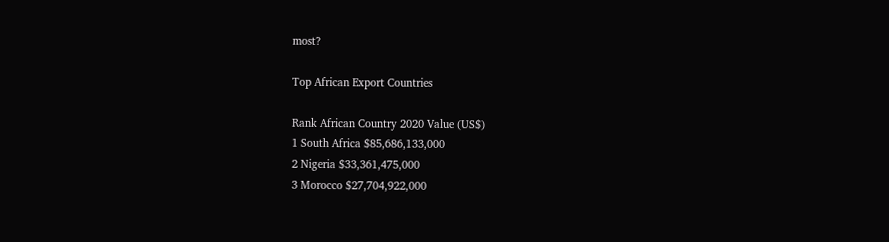most?

Top African Export Countries

Rank African Country 2020 Value (US$)
1 South Africa $85,686,133,000
2 Nigeria $33,361,475,000
3 Morocco $27,704,922,000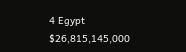4 Egypt $26,815,145,000